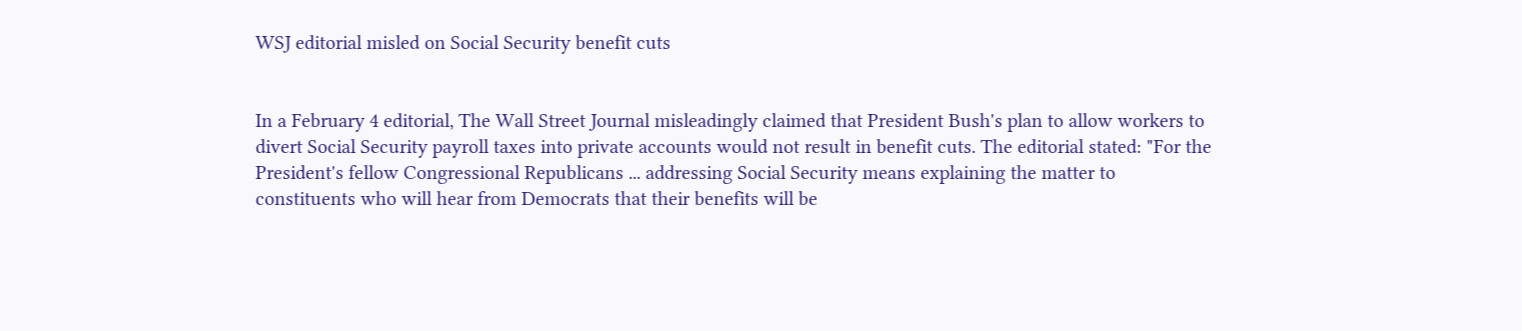WSJ editorial misled on Social Security benefit cuts


In a February 4 editorial, The Wall Street Journal misleadingly claimed that President Bush's plan to allow workers to divert Social Security payroll taxes into private accounts would not result in benefit cuts. The editorial stated: "For the President's fellow Congressional Republicans ... addressing Social Security means explaining the matter to constituents who will hear from Democrats that their benefits will be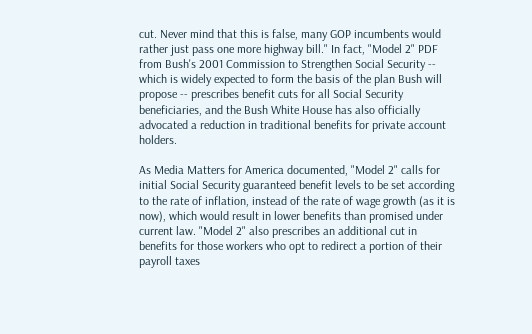cut. Never mind that this is false, many GOP incumbents would rather just pass one more highway bill." In fact, "Model 2" PDF from Bush's 2001 Commission to Strengthen Social Security -- which is widely expected to form the basis of the plan Bush will propose -- prescribes benefit cuts for all Social Security beneficiaries, and the Bush White House has also officially advocated a reduction in traditional benefits for private account holders.

As Media Matters for America documented, "Model 2" calls for initial Social Security guaranteed benefit levels to be set according to the rate of inflation, instead of the rate of wage growth (as it is now), which would result in lower benefits than promised under current law. "Model 2" also prescribes an additional cut in benefits for those workers who opt to redirect a portion of their payroll taxes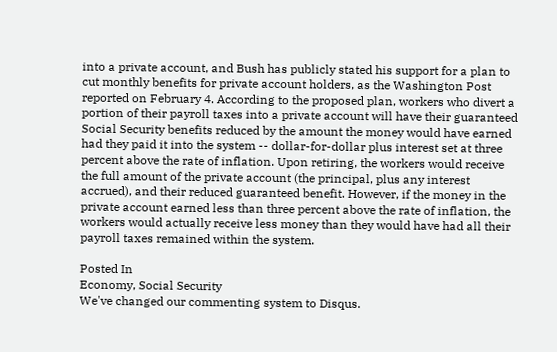into a private account, and Bush has publicly stated his support for a plan to cut monthly benefits for private account holders, as the Washington Post reported on February 4. According to the proposed plan, workers who divert a portion of their payroll taxes into a private account will have their guaranteed Social Security benefits reduced by the amount the money would have earned had they paid it into the system -- dollar-for-dollar plus interest set at three percent above the rate of inflation. Upon retiring, the workers would receive the full amount of the private account (the principal, plus any interest accrued), and their reduced guaranteed benefit. However, if the money in the private account earned less than three percent above the rate of inflation, the workers would actually receive less money than they would have had all their payroll taxes remained within the system.

Posted In
Economy, Social Security
We've changed our commenting system to Disqus.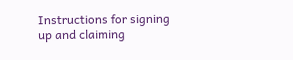Instructions for signing up and claiming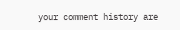your comment history are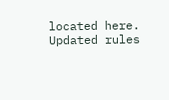located here.
Updated rules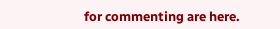for commenting are here.